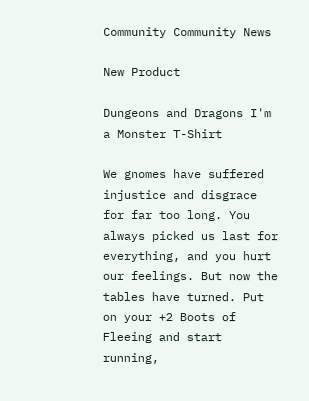Community Community News

New Product

Dungeons and Dragons I'm a Monster T-Shirt

We gnomes have suffered injustice and disgrace for far too long. You always picked us last for everything, and you hurt our feelings. But now the tables have turned. Put on your +2 Boots of Fleeing and start running,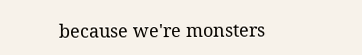because we're monsters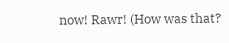now! Rawr! (How was that?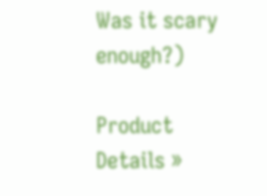Was it scary enough?)

Product Details »